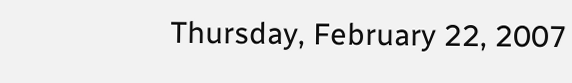Thursday, February 22, 2007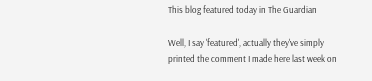This blog featured today in The Guardian

Well, I say 'featured', actually they've simply printed the comment I made here last week on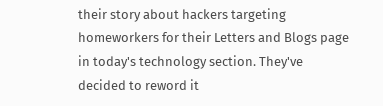their story about hackers targeting homeworkers for their Letters and Blogs page in today's technology section. They've decided to reword it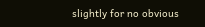slightly for no obvious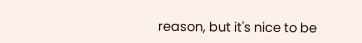reason, but it's nice to be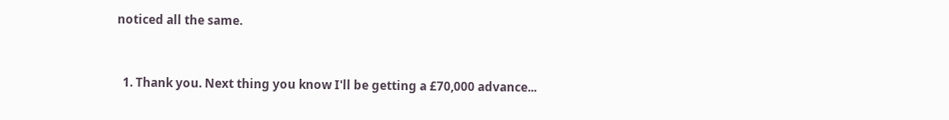noticed all the same.


  1. Thank you. Next thing you know I'll be getting a £70,000 advance...